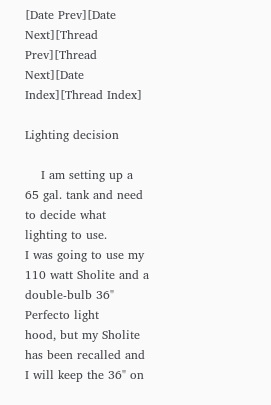[Date Prev][Date Next][Thread Prev][Thread Next][Date Index][Thread Index]

Lighting decision

    I am setting up a 65 gal. tank and need to decide what lighting to use.
I was going to use my 110 watt Sholite and a double-bulb 36" Perfecto light
hood, but my Sholite has been recalled and I will keep the 36" on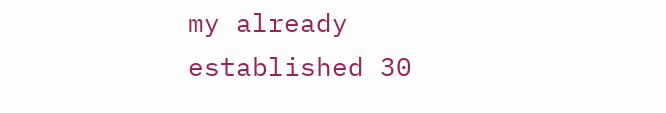my already
established 30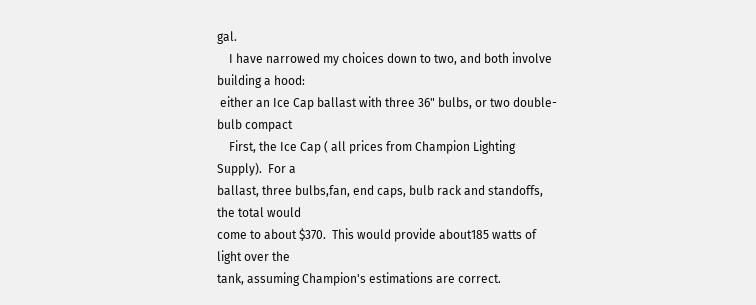gal.
    I have narrowed my choices down to two, and both involve building a hood:
 either an Ice Cap ballast with three 36" bulbs, or two double-bulb compact
    First, the Ice Cap ( all prices from Champion Lighting Supply).  For a
ballast, three bulbs,fan, end caps, bulb rack and standoffs, the total would
come to about $370.  This would provide about185 watts of light over the
tank, assuming Champion's estimations are correct.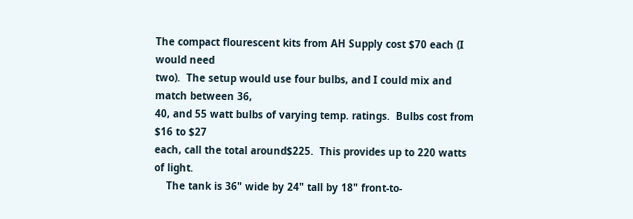The compact flourescent kits from AH Supply cost $70 each (I would need
two).  The setup would use four bulbs, and I could mix and match between 36,
40, and 55 watt bulbs of varying temp. ratings.  Bulbs cost from $16 to $27
each, call the total around$225.  This provides up to 220 watts of light.
    The tank is 36" wide by 24" tall by 18" front-to-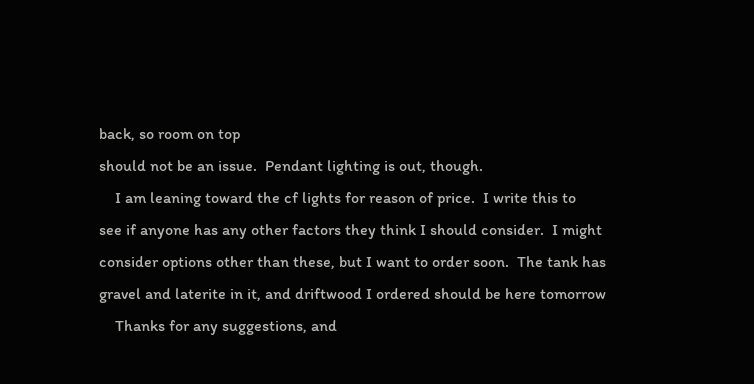back, so room on top
should not be an issue.  Pendant lighting is out, though.
    I am leaning toward the cf lights for reason of price.  I write this to
see if anyone has any other factors they think I should consider.  I might
consider options other than these, but I want to order soon.  The tank has
gravel and laterite in it, and driftwood I ordered should be here tomorrow
    Thanks for any suggestions, and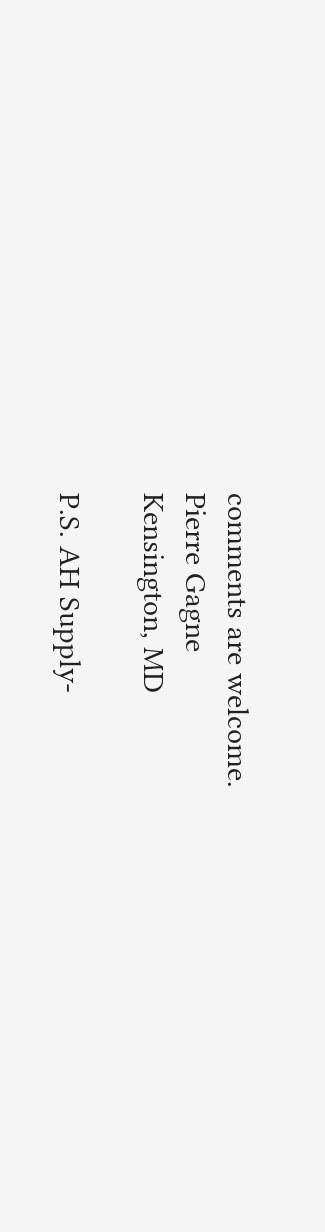comments are welcome.
Pierre Gagne
Kensington, MD

P.S. AH Supply-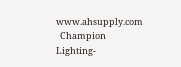www.ahsupply.com
  Champion Lighting-